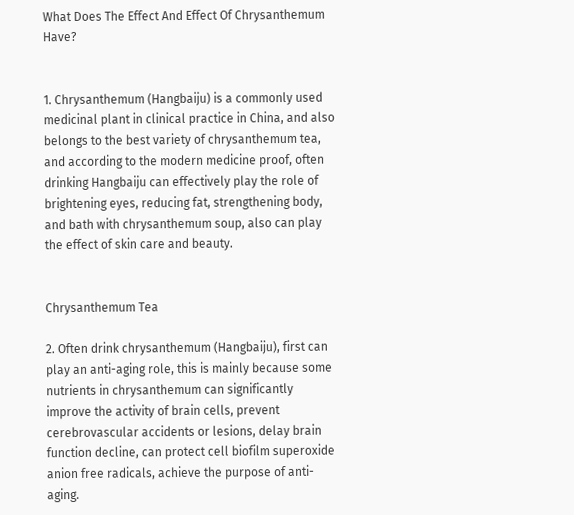What Does The Effect And Effect Of Chrysanthemum Have?


1. Chrysanthemum (Hangbaiju) is a commonly used medicinal plant in clinical practice in China, and also belongs to the best variety of chrysanthemum tea, and according to the modern medicine proof, often drinking Hangbaiju can effectively play the role of brightening eyes, reducing fat, strengthening body, and bath with chrysanthemum soup, also can play the effect of skin care and beauty.


Chrysanthemum Tea

2. Often drink chrysanthemum (Hangbaiju), first can play an anti-aging role, this is mainly because some nutrients in chrysanthemum can significantly improve the activity of brain cells, prevent cerebrovascular accidents or lesions, delay brain function decline, can protect cell biofilm superoxide anion free radicals, achieve the purpose of anti-aging.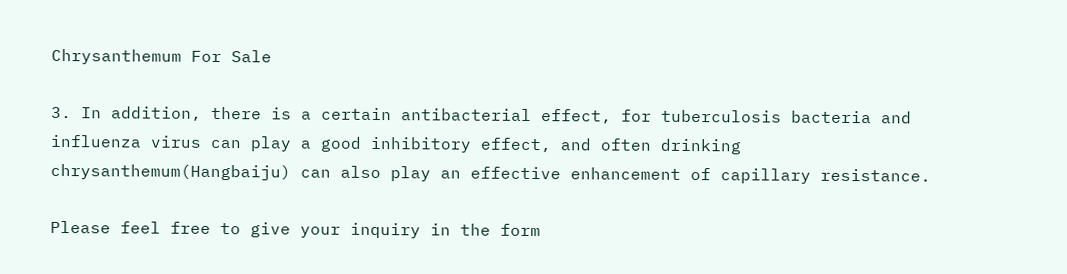Chrysanthemum For Sale

3. In addition, there is a certain antibacterial effect, for tuberculosis bacteria and influenza virus can play a good inhibitory effect, and often drinking chrysanthemum(Hangbaiju) can also play an effective enhancement of capillary resistance.

Please feel free to give your inquiry in the form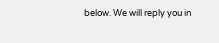below. We will reply you in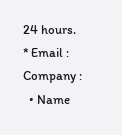24 hours.
* Email :
Company :
  • Name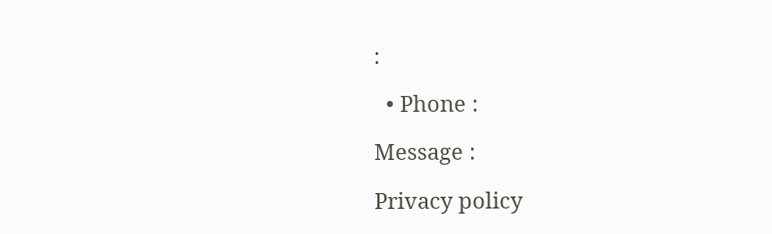:

  • Phone :

Message :

Privacy policy